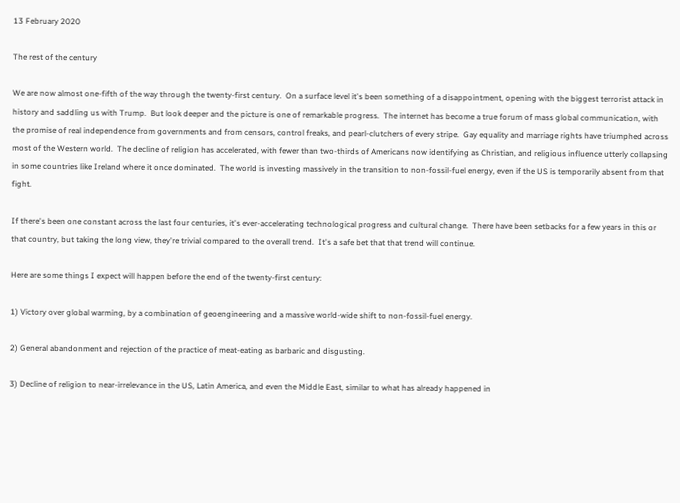13 February 2020

The rest of the century

We are now almost one-fifth of the way through the twenty-first century.  On a surface level it's been something of a disappointment, opening with the biggest terrorist attack in history and saddling us with Trump.  But look deeper and the picture is one of remarkable progress.  The internet has become a true forum of mass global communication, with the promise of real independence from governments and from censors, control freaks, and pearl-clutchers of every stripe.  Gay equality and marriage rights have triumphed across most of the Western world.  The decline of religion has accelerated, with fewer than two-thirds of Americans now identifying as Christian, and religious influence utterly collapsing in some countries like Ireland where it once dominated.  The world is investing massively in the transition to non-fossil-fuel energy, even if the US is temporarily absent from that fight.

If there's been one constant across the last four centuries, it's ever-accelerating technological progress and cultural change.  There have been setbacks for a few years in this or that country, but taking the long view, they're trivial compared to the overall trend.  It's a safe bet that that trend will continue.

Here are some things I expect will happen before the end of the twenty-first century:

1) Victory over global warming, by a combination of geoengineering and a massive world-wide shift to non-fossil-fuel energy.

2) General abandonment and rejection of the practice of meat-eating as barbaric and disgusting.

3) Decline of religion to near-irrelevance in the US, Latin America, and even the Middle East, similar to what has already happened in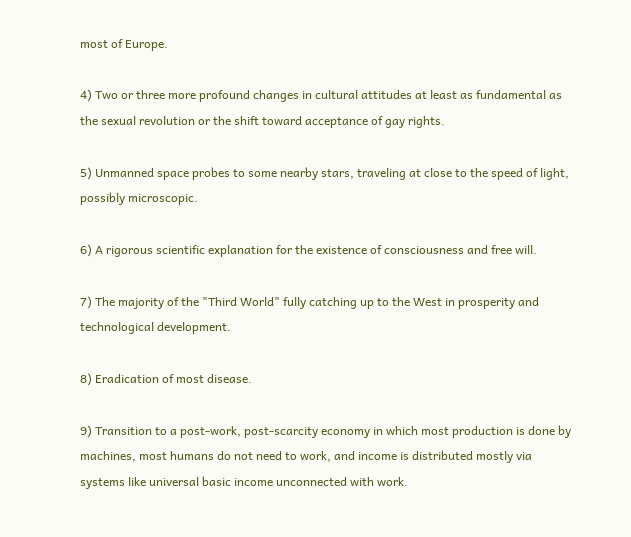most of Europe.

4) Two or three more profound changes in cultural attitudes at least as fundamental as the sexual revolution or the shift toward acceptance of gay rights.

5) Unmanned space probes to some nearby stars, traveling at close to the speed of light, possibly microscopic.

6) A rigorous scientific explanation for the existence of consciousness and free will.

7) The majority of the "Third World" fully catching up to the West in prosperity and technological development.

8) Eradication of most disease.

9) Transition to a post-work, post-scarcity economy in which most production is done by machines, most humans do not need to work, and income is distributed mostly via systems like universal basic income unconnected with work.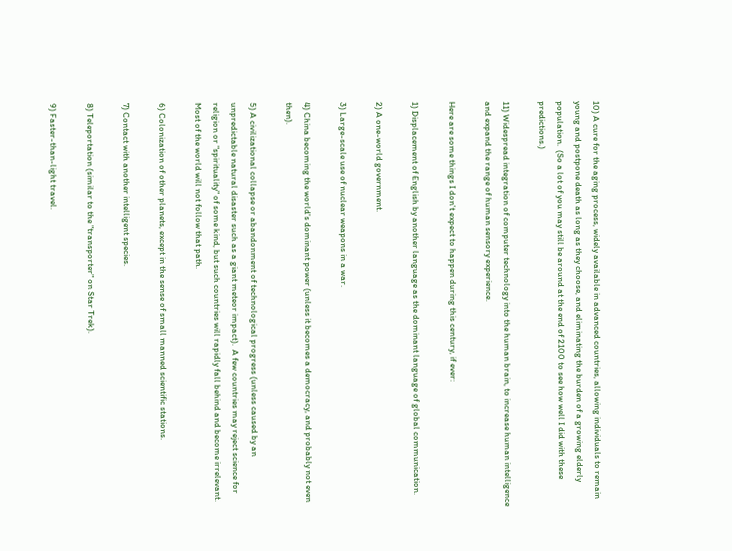10) A cure for the aging process, widely available in advanced countries, allowing individuals to remain young and postpone death as long as they choose, and eliminating the burden of a growing elderly population.  (So a lot of you may still be around at the end of 2100 to see how well I did with these predictions.)

11) Widespread integration of computer technology into the human brain, to increase human intelligence and expand the range of human sensory experience.

Here are some things I don't expect to happen during this century, if ever:

1) Displacement of English by another language as the dominant language of global communication.

2) A one-world government.

3) Large-scale use of nuclear weapons in a war.

4) China becoming the world's dominant power (unless it becomes a democracy, and probably not even then).

5) A civilizational collapse or abandonment of technological progress (unless caused by an unpredictable natural disaster such as a giant meteor impact).  A few countries may reject science for religion or "spirituality" of some kind, but such countries will rapidly fall behind and become irrelevant.  Most of the world will not follow that path.

6) Colonization of other planets, except in the sense of small manned scientific stations.

7) Contact with another intelligent species.

8) Teleportation (similar to the "transporter" on Star Trek).

9) Faster-than-light travel.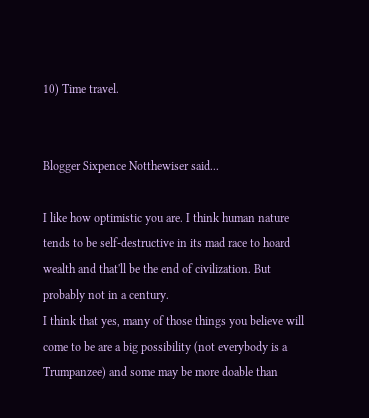10) Time travel.


Blogger Sixpence Notthewiser said...

I like how optimistic you are. I think human nature tends to be self-destructive in its mad race to hoard wealth and that'll be the end of civilization. But probably not in a century.
I think that yes, many of those things you believe will come to be are a big possibility (not everybody is a Trumpanzee) and some may be more doable than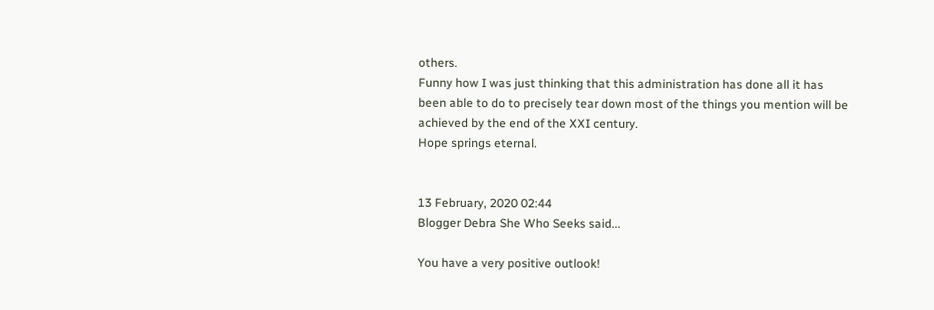others.
Funny how I was just thinking that this administration has done all it has been able to do to precisely tear down most of the things you mention will be achieved by the end of the XXI century.
Hope springs eternal.


13 February, 2020 02:44
Blogger Debra She Who Seeks said...

You have a very positive outlook!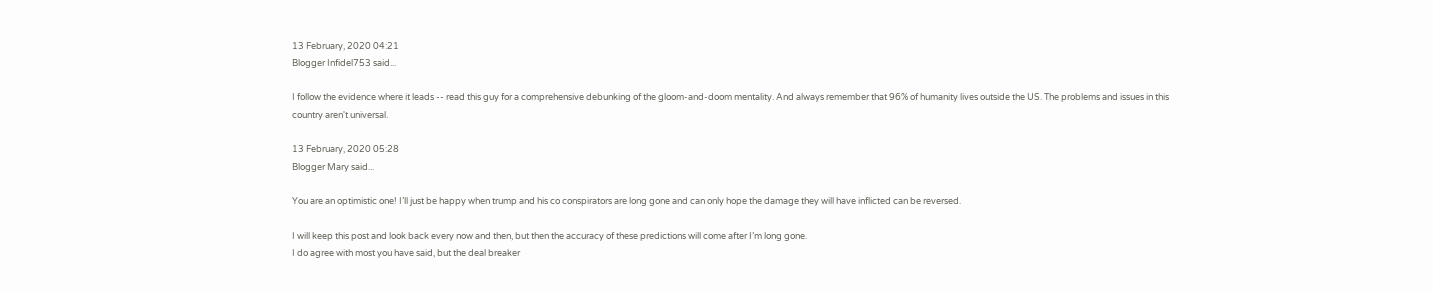13 February, 2020 04:21
Blogger Infidel753 said...

I follow the evidence where it leads -- read this guy for a comprehensive debunking of the gloom-and-doom mentality. And always remember that 96% of humanity lives outside the US. The problems and issues in this country aren't universal.

13 February, 2020 05:28
Blogger Mary said...

You are an optimistic one! I’ll just be happy when trump and his co conspirators are long gone and can only hope the damage they will have inflicted can be reversed.

I will keep this post and look back every now and then, but then the accuracy of these predictions will come after I’m long gone.
I do agree with most you have said, but the deal breaker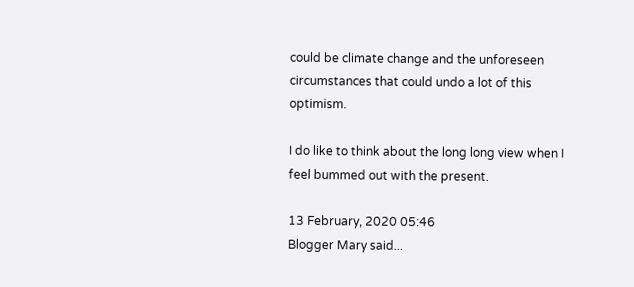could be climate change and the unforeseen circumstances that could undo a lot of this optimism.

I do like to think about the long long view when I feel bummed out with the present.

13 February, 2020 05:46
Blogger Mary said...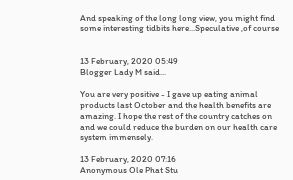And speaking of the long long view, you might find some interesting tidbits here...Speculative ,of course


13 February, 2020 05:49
Blogger Lady M said...

You are very positive - I gave up eating animal products last October and the health benefits are amazing. I hope the rest of the country catches on and we could reduce the burden on our health care system immensely.

13 February, 2020 07:16
Anonymous Ole Phat Stu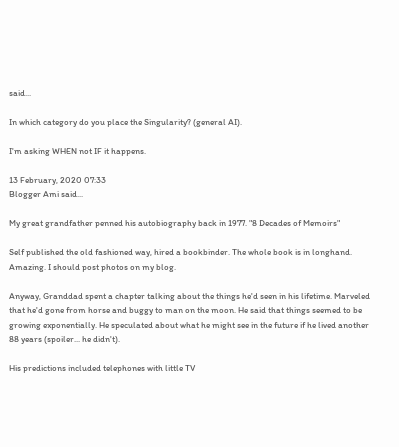said...

In which category do you place the Singularity? (general AI).

I'm asking WHEN not IF it happens.

13 February, 2020 07:33
Blogger Ami said...

My great grandfather penned his autobiography back in 1977. "8 Decades of Memoirs"

Self published the old fashioned way, hired a bookbinder. The whole book is in longhand. Amazing. I should post photos on my blog.

Anyway, Granddad spent a chapter talking about the things he'd seen in his lifetime. Marveled that he'd gone from horse and buggy to man on the moon. He said that things seemed to be growing exponentially. He speculated about what he might see in the future if he lived another 88 years (spoiler... he didn't).

His predictions included telephones with little TV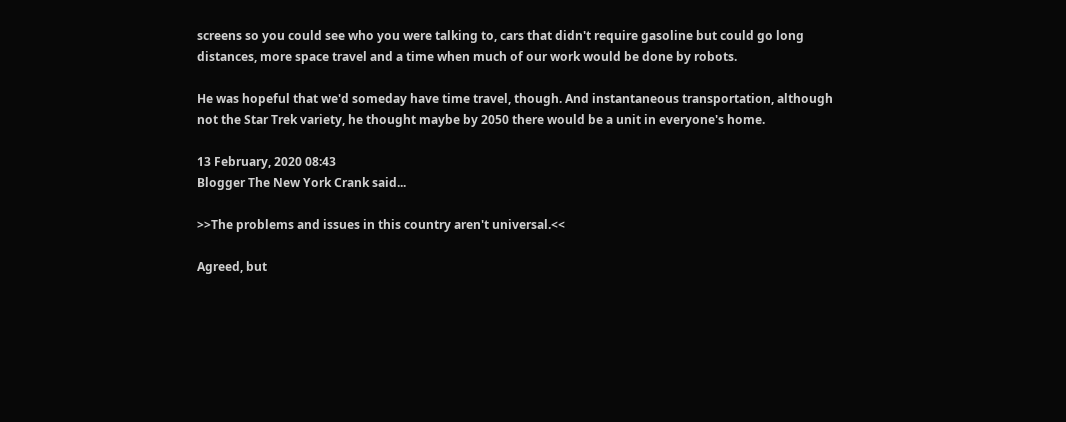screens so you could see who you were talking to, cars that didn't require gasoline but could go long distances, more space travel and a time when much of our work would be done by robots.

He was hopeful that we'd someday have time travel, though. And instantaneous transportation, although not the Star Trek variety, he thought maybe by 2050 there would be a unit in everyone's home.

13 February, 2020 08:43
Blogger The New York Crank said...

>>The problems and issues in this country aren't universal.<<

Agreed, but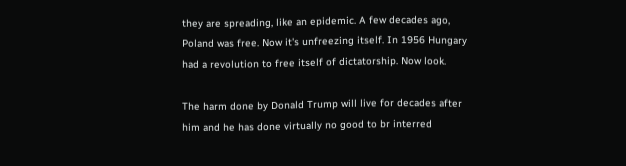they are spreading, like an epidemic. A few decades ago, Poland was free. Now it's unfreezing itself. In 1956 Hungary had a revolution to free itself of dictatorship. Now look.

The harm done by Donald Trump will live for decades after him and he has done virtually no good to br interred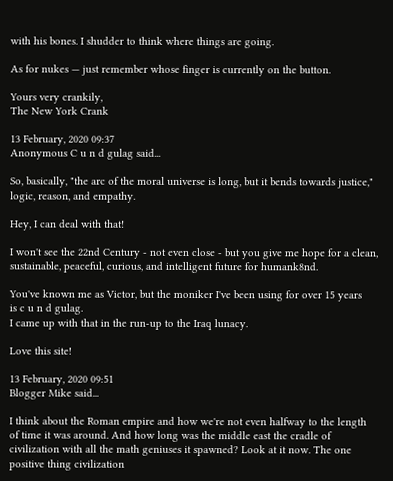with his bones. I shudder to think where things are going.

As for nukes — just remember whose finger is currently on the button.

Yours very crankily,
The New York Crank

13 February, 2020 09:37
Anonymous C u n d gulag said...

So, basically, "the arc of the moral universe is long, but it bends towards justice," logic, reason, and empathy.

Hey, I can deal with that!

I won't see the 22nd Century - not even close - but you give me hope for a clean, sustainable, peaceful, curious, and intelligent future for humank8nd.

You've known me as Victor, but the moniker I've been using for over 15 years
is c u n d gulag.
I came up with that in the run-up to the Iraq lunacy.

Love this site!

13 February, 2020 09:51
Blogger Mike said...

I think about the Roman empire and how we're not even halfway to the length of time it was around. And how long was the middle east the cradle of civilization with all the math geniuses it spawned? Look at it now. The one positive thing civilization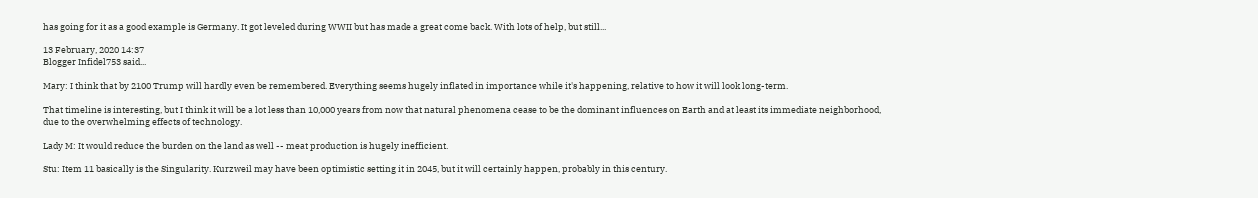has going for it as a good example is Germany. It got leveled during WWII but has made a great come back. With lots of help, but still...

13 February, 2020 14:37
Blogger Infidel753 said...

Mary: I think that by 2100 Trump will hardly even be remembered. Everything seems hugely inflated in importance while it's happening, relative to how it will look long-term.

That timeline is interesting, but I think it will be a lot less than 10,000 years from now that natural phenomena cease to be the dominant influences on Earth and at least its immediate neighborhood, due to the overwhelming effects of technology.

Lady M: It would reduce the burden on the land as well -- meat production is hugely inefficient.

Stu: Item 11 basically is the Singularity. Kurzweil may have been optimistic setting it in 2045, but it will certainly happen, probably in this century.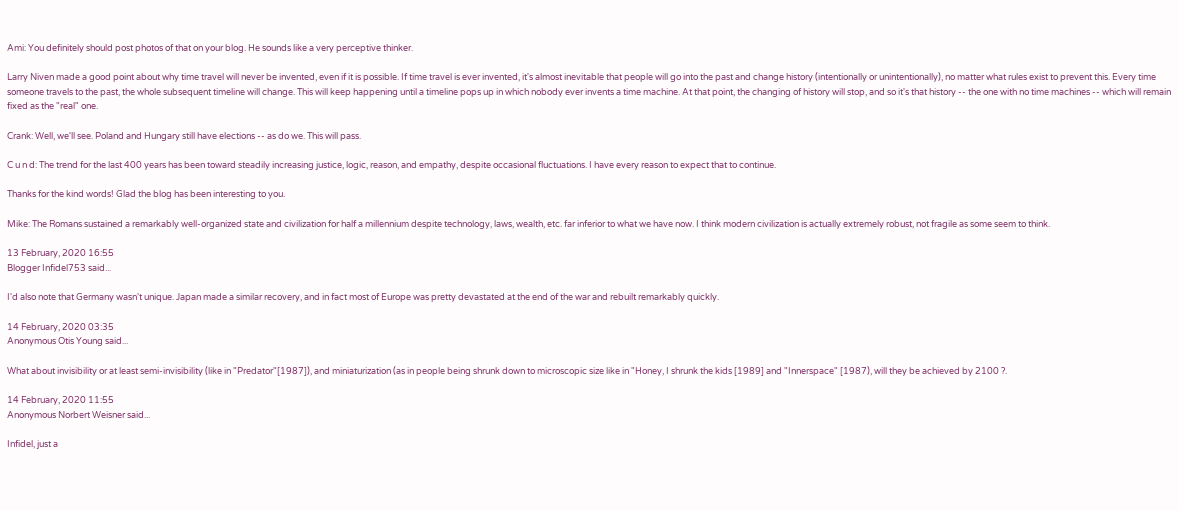Ami: You definitely should post photos of that on your blog. He sounds like a very perceptive thinker.

Larry Niven made a good point about why time travel will never be invented, even if it is possible. If time travel is ever invented, it's almost inevitable that people will go into the past and change history (intentionally or unintentionally), no matter what rules exist to prevent this. Every time someone travels to the past, the whole subsequent timeline will change. This will keep happening until a timeline pops up in which nobody ever invents a time machine. At that point, the changing of history will stop, and so it's that history -- the one with no time machines -- which will remain fixed as the "real" one.

Crank: Well, we'll see. Poland and Hungary still have elections -- as do we. This will pass.

C u n d: The trend for the last 400 years has been toward steadily increasing justice, logic, reason, and empathy, despite occasional fluctuations. I have every reason to expect that to continue.

Thanks for the kind words! Glad the blog has been interesting to you.

Mike: The Romans sustained a remarkably well-organized state and civilization for half a millennium despite technology, laws, wealth, etc. far inferior to what we have now. I think modern civilization is actually extremely robust, not fragile as some seem to think.

13 February, 2020 16:55
Blogger Infidel753 said...

I'd also note that Germany wasn't unique. Japan made a similar recovery, and in fact most of Europe was pretty devastated at the end of the war and rebuilt remarkably quickly.

14 February, 2020 03:35
Anonymous Otis Young said...

What about invisibility or at least semi-invisibility (like in "Predator"[1987]), and miniaturization (as in people being shrunk down to microscopic size like in "Honey, I shrunk the kids [1989] and "Innerspace" [1987), will they be achieved by 2100 ?.

14 February, 2020 11:55
Anonymous Norbert Weisner said...

Infidel, just a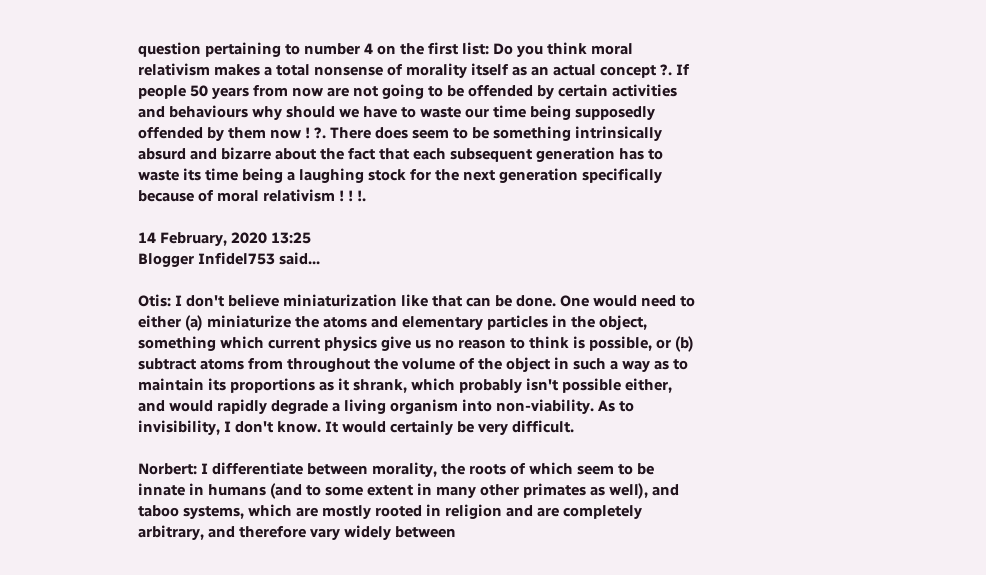question pertaining to number 4 on the first list: Do you think moral relativism makes a total nonsense of morality itself as an actual concept ?. If people 50 years from now are not going to be offended by certain activities and behaviours why should we have to waste our time being supposedly offended by them now ! ?. There does seem to be something intrinsically absurd and bizarre about the fact that each subsequent generation has to waste its time being a laughing stock for the next generation specifically because of moral relativism ! ! !.

14 February, 2020 13:25
Blogger Infidel753 said...

Otis: I don't believe miniaturization like that can be done. One would need to either (a) miniaturize the atoms and elementary particles in the object, something which current physics give us no reason to think is possible, or (b) subtract atoms from throughout the volume of the object in such a way as to maintain its proportions as it shrank, which probably isn't possible either, and would rapidly degrade a living organism into non-viability. As to invisibility, I don't know. It would certainly be very difficult.

Norbert: I differentiate between morality, the roots of which seem to be innate in humans (and to some extent in many other primates as well), and taboo systems, which are mostly rooted in religion and are completely arbitrary, and therefore vary widely between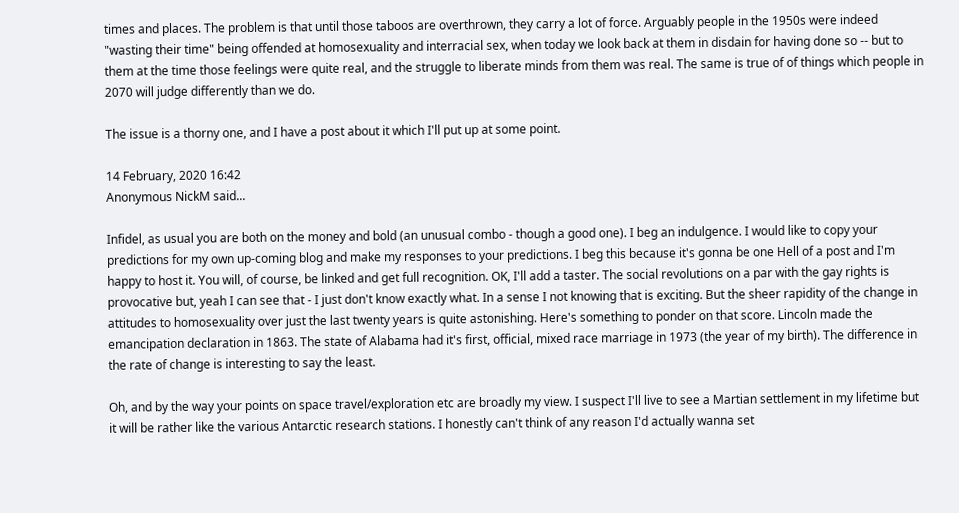times and places. The problem is that until those taboos are overthrown, they carry a lot of force. Arguably people in the 1950s were indeed "wasting their time" being offended at homosexuality and interracial sex, when today we look back at them in disdain for having done so -- but to them at the time those feelings were quite real, and the struggle to liberate minds from them was real. The same is true of of things which people in 2070 will judge differently than we do.

The issue is a thorny one, and I have a post about it which I'll put up at some point.

14 February, 2020 16:42
Anonymous NickM said...

Infidel, as usual you are both on the money and bold (an unusual combo - though a good one). I beg an indulgence. I would like to copy your predictions for my own up-coming blog and make my responses to your predictions. I beg this because it's gonna be one Hell of a post and I'm happy to host it. You will, of course, be linked and get full recognition. OK, I'll add a taster. The social revolutions on a par with the gay rights is provocative but, yeah I can see that - I just don't know exactly what. In a sense I not knowing that is exciting. But the sheer rapidity of the change in attitudes to homosexuality over just the last twenty years is quite astonishing. Here's something to ponder on that score. Lincoln made the emancipation declaration in 1863. The state of Alabama had it's first, official, mixed race marriage in 1973 (the year of my birth). The difference in the rate of change is interesting to say the least.

Oh, and by the way your points on space travel/exploration etc are broadly my view. I suspect I'll live to see a Martian settlement in my lifetime but it will be rather like the various Antarctic research stations. I honestly can't think of any reason I'd actually wanna set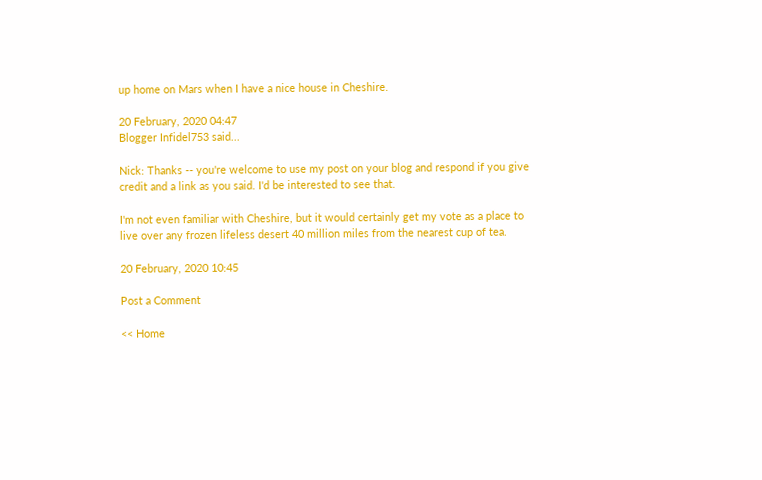up home on Mars when I have a nice house in Cheshire.

20 February, 2020 04:47
Blogger Infidel753 said...

Nick: Thanks -- you're welcome to use my post on your blog and respond if you give credit and a link as you said. I'd be interested to see that.

I'm not even familiar with Cheshire, but it would certainly get my vote as a place to live over any frozen lifeless desert 40 million miles from the nearest cup of tea.

20 February, 2020 10:45

Post a Comment

<< Home